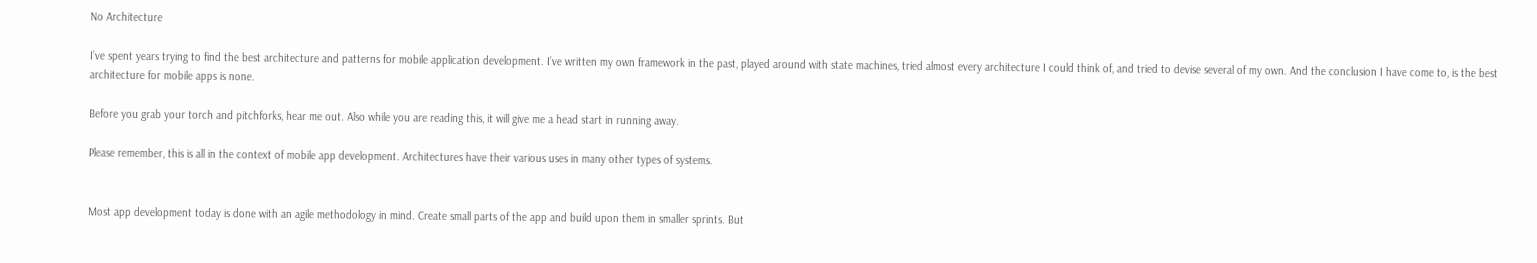No Architecture

I’ve spent years trying to find the best architecture and patterns for mobile application development. I’ve written my own framework in the past, played around with state machines, tried almost every architecture I could think of, and tried to devise several of my own. And the conclusion I have come to, is the best architecture for mobile apps is none.

Before you grab your torch and pitchforks, hear me out. Also while you are reading this, it will give me a head start in running away.

Please remember, this is all in the context of mobile app development. Architectures have their various uses in many other types of systems.


Most app development today is done with an agile methodology in mind. Create small parts of the app and build upon them in smaller sprints. But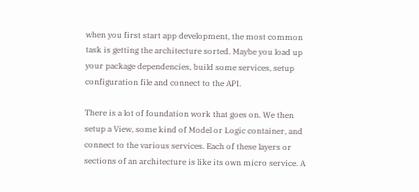when you first start app development, the most common task is getting the architecture sorted. Maybe you load up your package dependencies, build some services, setup configuration file and connect to the API.

There is a lot of foundation work that goes on. We then setup a View, some kind of Model or Logic container, and connect to the various services. Each of these layers or sections of an architecture is like its own micro service. A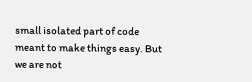small isolated part of code meant to make things easy. But we are not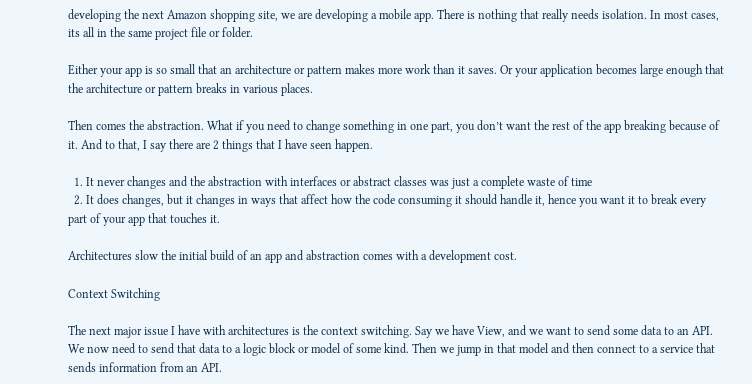developing the next Amazon shopping site, we are developing a mobile app. There is nothing that really needs isolation. In most cases, its all in the same project file or folder.

Either your app is so small that an architecture or pattern makes more work than it saves. Or your application becomes large enough that the architecture or pattern breaks in various places.

Then comes the abstraction. What if you need to change something in one part, you don’t want the rest of the app breaking because of it. And to that, I say there are 2 things that I have seen happen.

  1. It never changes and the abstraction with interfaces or abstract classes was just a complete waste of time
  2. It does changes, but it changes in ways that affect how the code consuming it should handle it, hence you want it to break every part of your app that touches it.

Architectures slow the initial build of an app and abstraction comes with a development cost.

Context Switching

The next major issue I have with architectures is the context switching. Say we have View, and we want to send some data to an API. We now need to send that data to a logic block or model of some kind. Then we jump in that model and then connect to a service that sends information from an API.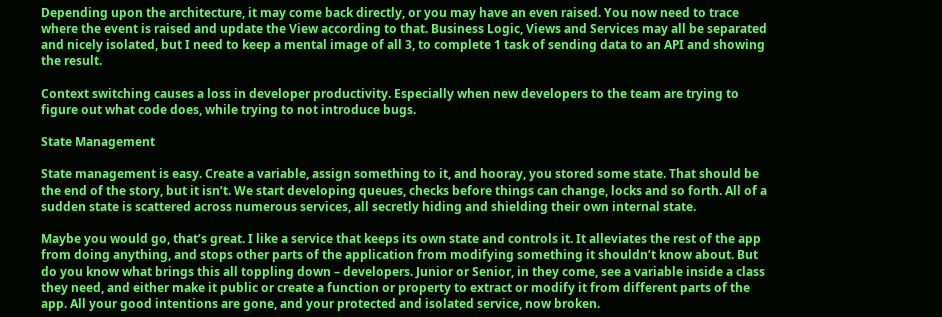Depending upon the architecture, it may come back directly, or you may have an even raised. You now need to trace where the event is raised and update the View according to that. Business Logic, Views and Services may all be separated and nicely isolated, but I need to keep a mental image of all 3, to complete 1 task of sending data to an API and showing the result.

Context switching causes a loss in developer productivity. Especially when new developers to the team are trying to figure out what code does, while trying to not introduce bugs.

State Management

State management is easy. Create a variable, assign something to it, and hooray, you stored some state. That should be the end of the story, but it isn’t. We start developing queues, checks before things can change, locks and so forth. All of a sudden state is scattered across numerous services, all secretly hiding and shielding their own internal state.

Maybe you would go, that’s great. I like a service that keeps its own state and controls it. It alleviates the rest of the app from doing anything, and stops other parts of the application from modifying something it shouldn’t know about. But do you know what brings this all toppling down – developers. Junior or Senior, in they come, see a variable inside a class they need, and either make it public or create a function or property to extract or modify it from different parts of the app. All your good intentions are gone, and your protected and isolated service, now broken.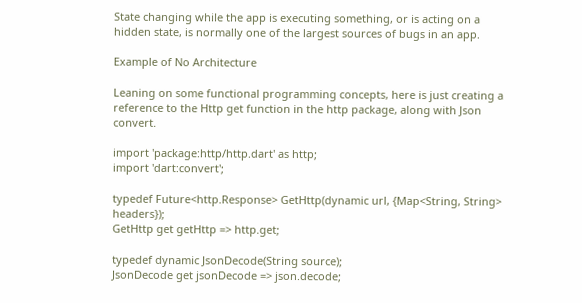State changing while the app is executing something, or is acting on a hidden state, is normally one of the largest sources of bugs in an app.

Example of No Architecture

Leaning on some functional programming concepts, here is just creating a reference to the Http get function in the http package, along with Json convert.

import 'package:http/http.dart' as http;
import 'dart:convert';

typedef Future<http.Response> GetHttp(dynamic url, {Map<String, String> headers});
GetHttp get getHttp => http.get;

typedef dynamic JsonDecode(String source);
JsonDecode get jsonDecode => json.decode;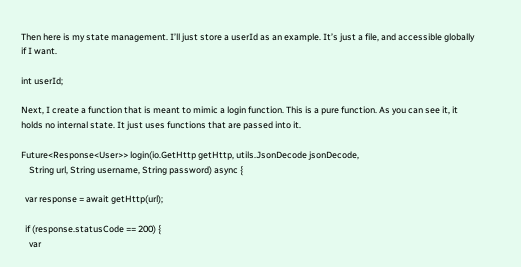Then here is my state management. I’ll just store a userId as an example. It’s just a file, and accessible globally if I want.

int userId;

Next, I create a function that is meant to mimic a login function. This is a pure function. As you can see it, it holds no internal state. It just uses functions that are passed into it.

Future<Response<User>> login(io.GetHttp getHttp, utils.JsonDecode jsonDecode,
    String url, String username, String password) async {

  var response = await getHttp(url);

  if (response.statusCode == 200) {
    var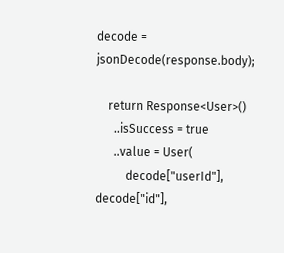decode = jsonDecode(response.body);

    return Response<User>()
      ..isSuccess = true
      ..value = User(
          decode["userId"], decode["id"],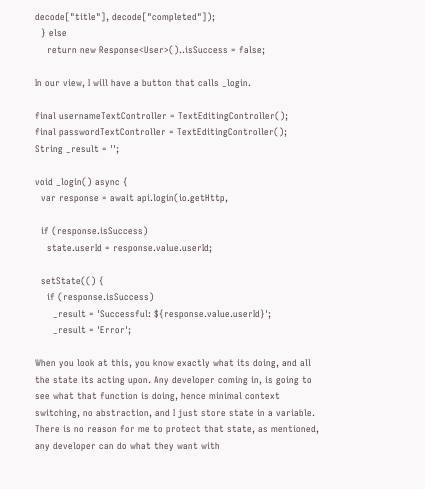decode["title"], decode["completed"]);
  } else
    return new Response<User>()..isSuccess = false;

In our view, I will have a button that calls _login.

final usernameTextController = TextEditingController();
final passwordTextController = TextEditingController();
String _result = '';

void _login() async {
  var response = await api.login(io.getHttp,

  if (response.isSuccess)
    state.userId = response.value.userId;

  setState(() {
    if (response.isSuccess)
      _result = 'Successful: ${response.value.userId}';
      _result = 'Error';

When you look at this, you know exactly what its doing, and all the state its acting upon. Any developer coming in, is going to see what that function is doing, hence minimal context switching, no abstraction, and I just store state in a variable. There is no reason for me to protect that state, as mentioned, any developer can do what they want with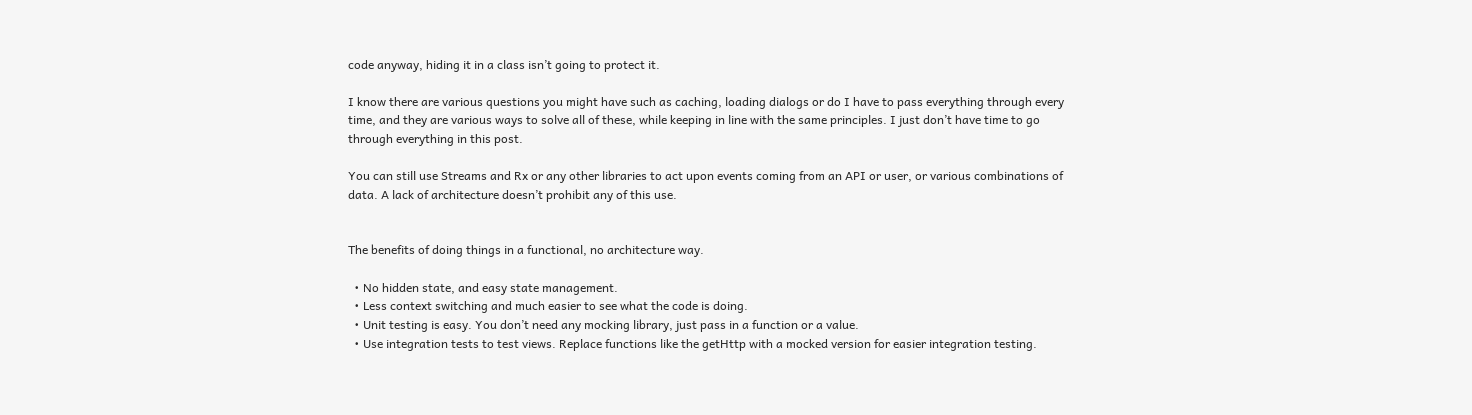code anyway, hiding it in a class isn’t going to protect it.

I know there are various questions you might have such as caching, loading dialogs or do I have to pass everything through every time, and they are various ways to solve all of these, while keeping in line with the same principles. I just don’t have time to go through everything in this post.

You can still use Streams and Rx or any other libraries to act upon events coming from an API or user, or various combinations of data. A lack of architecture doesn’t prohibit any of this use.


The benefits of doing things in a functional, no architecture way.

  • No hidden state, and easy state management.
  • Less context switching and much easier to see what the code is doing.
  • Unit testing is easy. You don’t need any mocking library, just pass in a function or a value.
  • Use integration tests to test views. Replace functions like the getHttp with a mocked version for easier integration testing.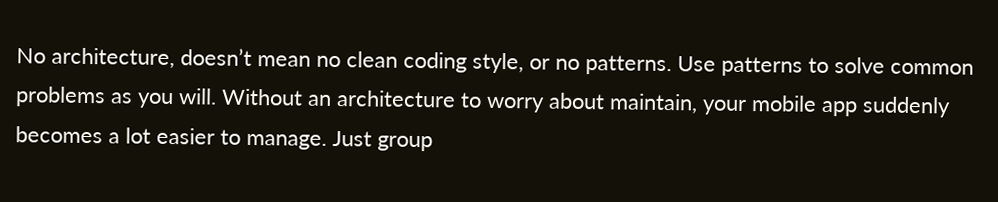No architecture, doesn’t mean no clean coding style, or no patterns. Use patterns to solve common problems as you will. Without an architecture to worry about maintain, your mobile app suddenly becomes a lot easier to manage. Just group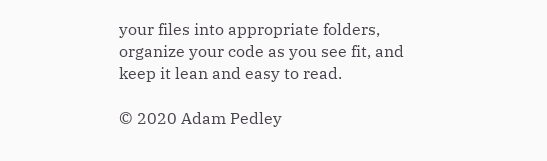your files into appropriate folders, organize your code as you see fit, and keep it lean and easy to read.

© 2020 Adam Pedley